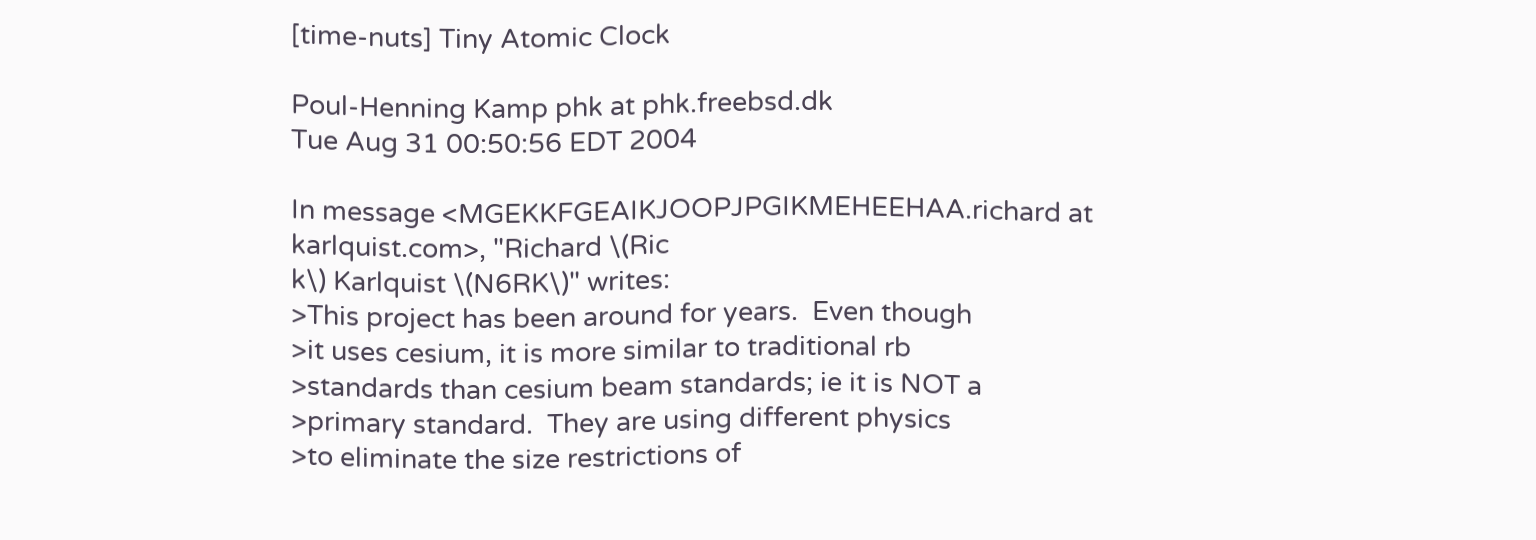[time-nuts] Tiny Atomic Clock

Poul-Henning Kamp phk at phk.freebsd.dk
Tue Aug 31 00:50:56 EDT 2004

In message <MGEKKFGEAIKJOOPJPGIKMEHEEHAA.richard at karlquist.com>, "Richard \(Ric
k\) Karlquist \(N6RK\)" writes:
>This project has been around for years.  Even though
>it uses cesium, it is more similar to traditional rb
>standards than cesium beam standards; ie it is NOT a
>primary standard.  They are using different physics
>to eliminate the size restrictions of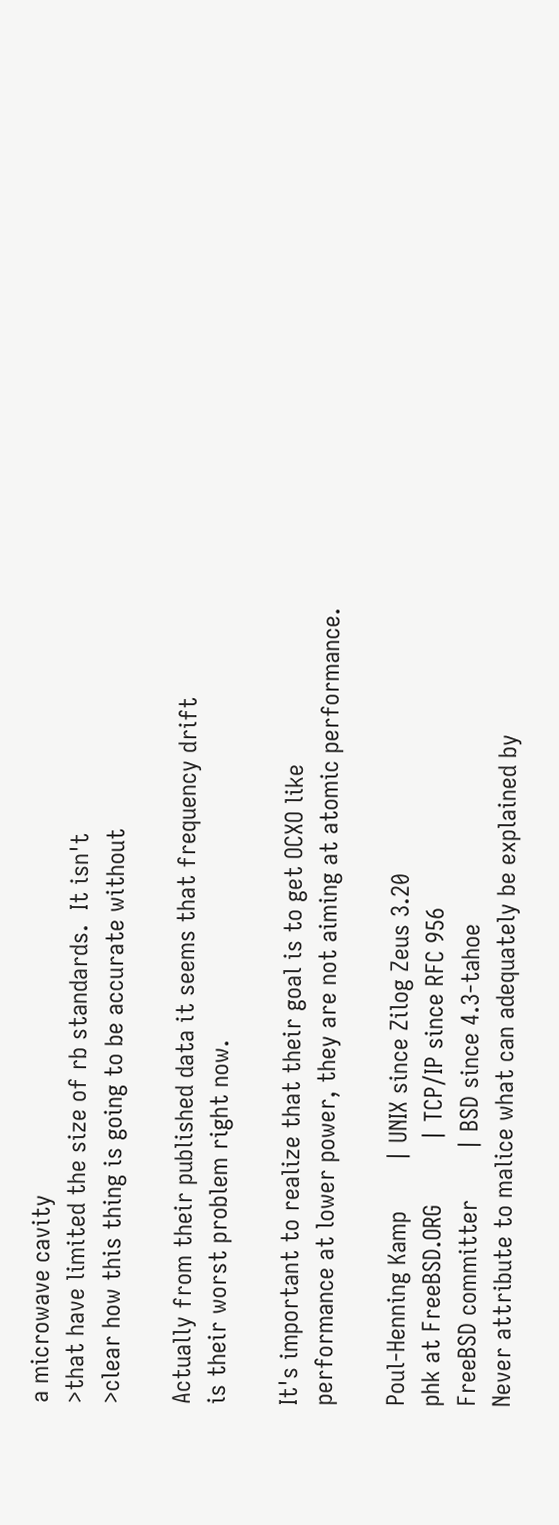a microwave cavity
>that have limited the size of rb standards.  It isn't
>clear how this thing is going to be accurate without

Actually from their published data it seems that frequency drift
is their worst problem right now.

It's important to realize that their goal is to get OCXO like
performance at lower power, they are not aiming at atomic performance.

Poul-Henning Kamp       | UNIX since Zilog Zeus 3.20
phk at FreeBSD.ORG         | TCP/IP since RFC 956
FreeBSD committer       | BSD since 4.3-tahoe
Never attribute to malice what can adequately be explained by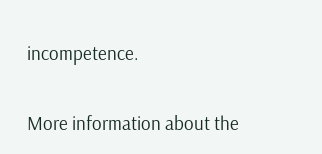incompetence.

More information about the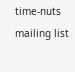time-nuts mailing list